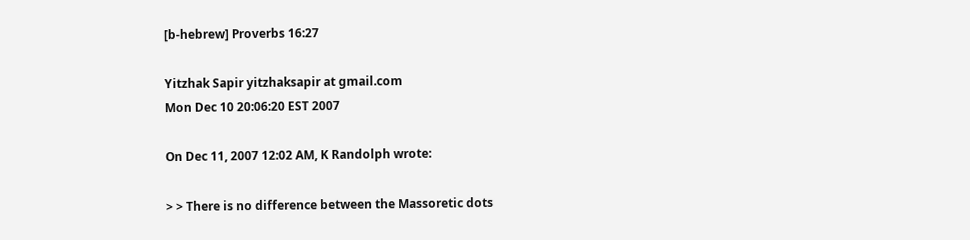[b-hebrew] Proverbs 16:27

Yitzhak Sapir yitzhaksapir at gmail.com
Mon Dec 10 20:06:20 EST 2007

On Dec 11, 2007 12:02 AM, K Randolph wrote:

> > There is no difference between the Massoretic dots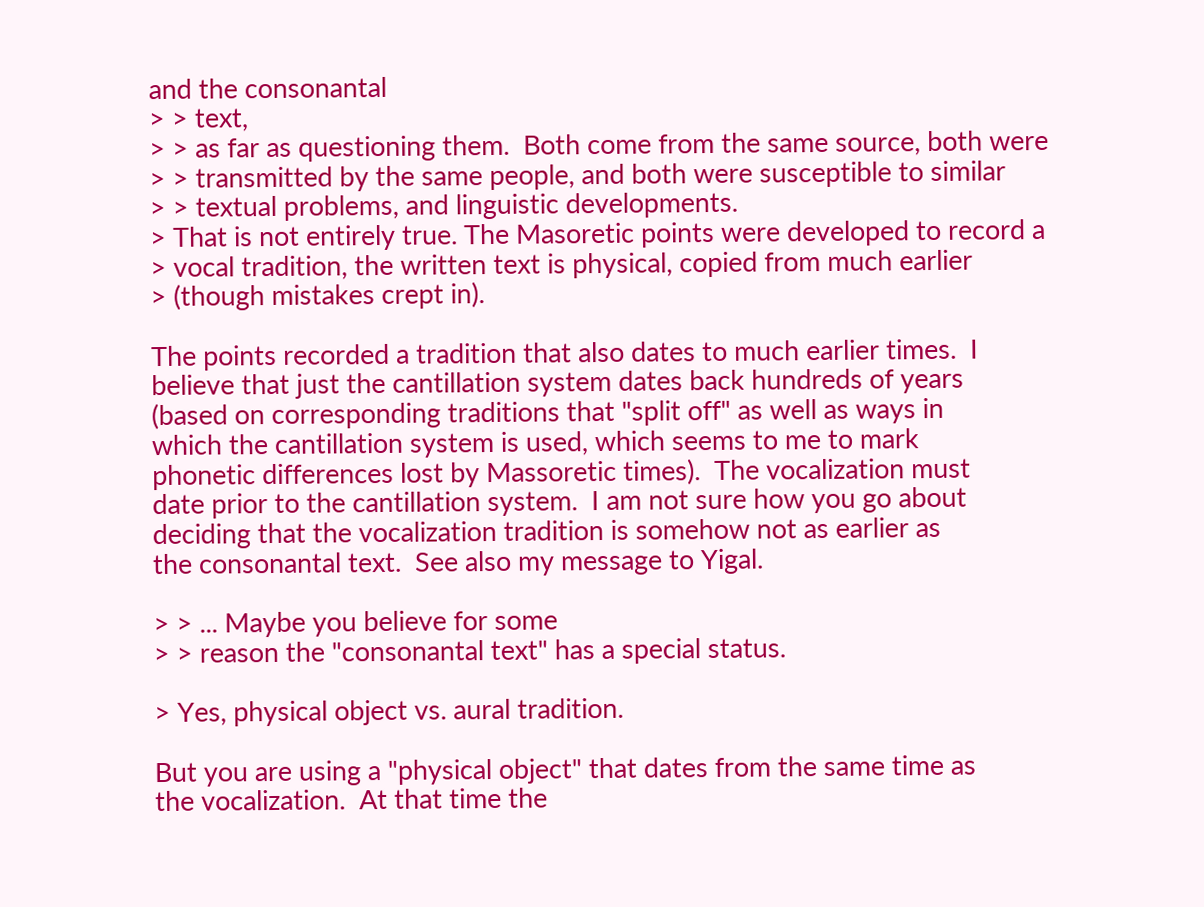and the consonantal
> > text,
> > as far as questioning them.  Both come from the same source, both were
> > transmitted by the same people, and both were susceptible to similar
> > textual problems, and linguistic developments.
> That is not entirely true. The Masoretic points were developed to record a
> vocal tradition, the written text is physical, copied from much earlier
> (though mistakes crept in).

The points recorded a tradition that also dates to much earlier times.  I
believe that just the cantillation system dates back hundreds of years
(based on corresponding traditions that "split off" as well as ways in
which the cantillation system is used, which seems to me to mark
phonetic differences lost by Massoretic times).  The vocalization must
date prior to the cantillation system.  I am not sure how you go about
deciding that the vocalization tradition is somehow not as earlier as
the consonantal text.  See also my message to Yigal.

> > ... Maybe you believe for some
> > reason the "consonantal text" has a special status.

> Yes, physical object vs. aural tradition.

But you are using a "physical object" that dates from the same time as
the vocalization.  At that time the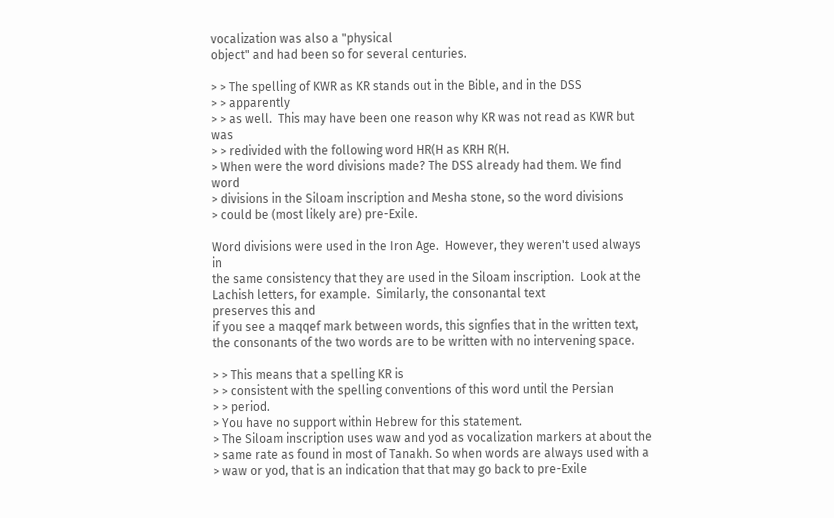vocalization was also a "physical
object" and had been so for several centuries.

> > The spelling of KWR as KR stands out in the Bible, and in the DSS
> > apparently
> > as well.  This may have been one reason why KR was not read as KWR but was
> > redivided with the following word HR(H as KRH R(H.
> When were the word divisions made? The DSS already had them. We find word
> divisions in the Siloam inscription and Mesha stone, so the word divisions
> could be (most likely are) pre-Exile.

Word divisions were used in the Iron Age.  However, they weren't used always in
the same consistency that they are used in the Siloam inscription.  Look at the
Lachish letters, for example.  Similarly, the consonantal text
preserves this and
if you see a maqqef mark between words, this signfies that in the written text,
the consonants of the two words are to be written with no intervening space.

> > This means that a spelling KR is
> > consistent with the spelling conventions of this word until the Persian
> > period.
> You have no support within Hebrew for this statement.
> The Siloam inscription uses waw and yod as vocalization markers at about the
> same rate as found in most of Tanakh. So when words are always used with a
> waw or yod, that is an indication that that may go back to pre-Exile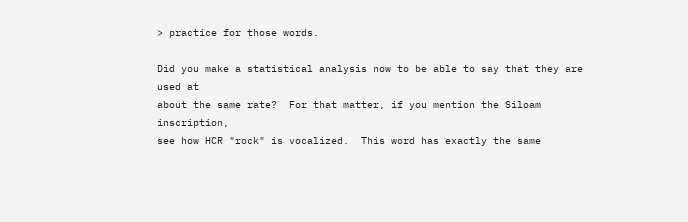> practice for those words.

Did you make a statistical analysis now to be able to say that they are used at
about the same rate?  For that matter, if you mention the Siloam inscription,
see how HCR "rock" is vocalized.  This word has exactly the same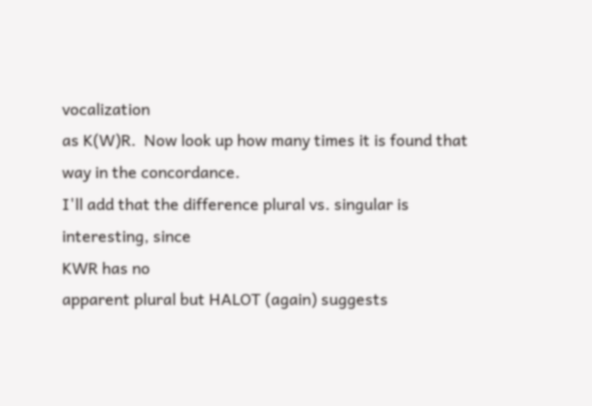vocalization
as K(W)R.  Now look up how many times it is found that way in the concordance.
I'll add that the difference plural vs. singular is interesting, since
KWR has no
apparent plural but HALOT (again) suggests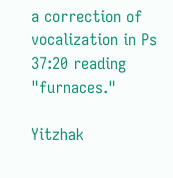a correction of vocalization in Ps
37:20 reading "furnaces."

Yitzhak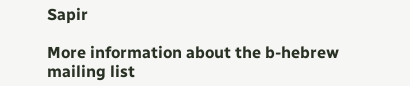Sapir

More information about the b-hebrew mailing list